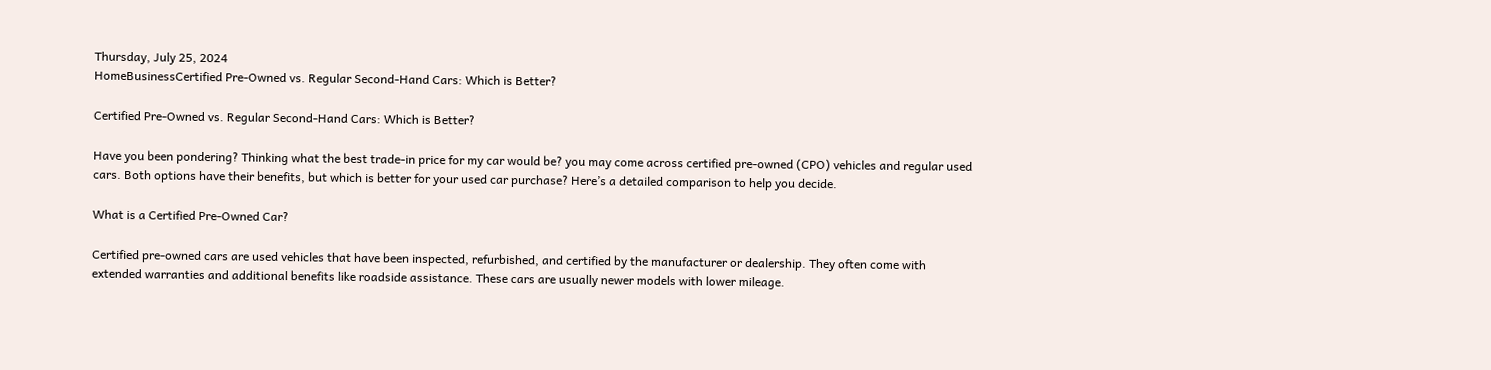Thursday, July 25, 2024
HomeBusinessCertified Pre-Owned vs. Regular Second-Hand Cars: Which is Better?

Certified Pre-Owned vs. Regular Second-Hand Cars: Which is Better?

Have you been pondering? Thinking what the best trade-in price for my car would be? you may come across certified pre-owned (CPO) vehicles and regular used cars. Both options have their benefits, but which is better for your used car purchase? Here’s a detailed comparison to help you decide.

What is a Certified Pre-Owned Car?

Certified pre-owned cars are used vehicles that have been inspected, refurbished, and certified by the manufacturer or dealership. They often come with extended warranties and additional benefits like roadside assistance. These cars are usually newer models with lower mileage.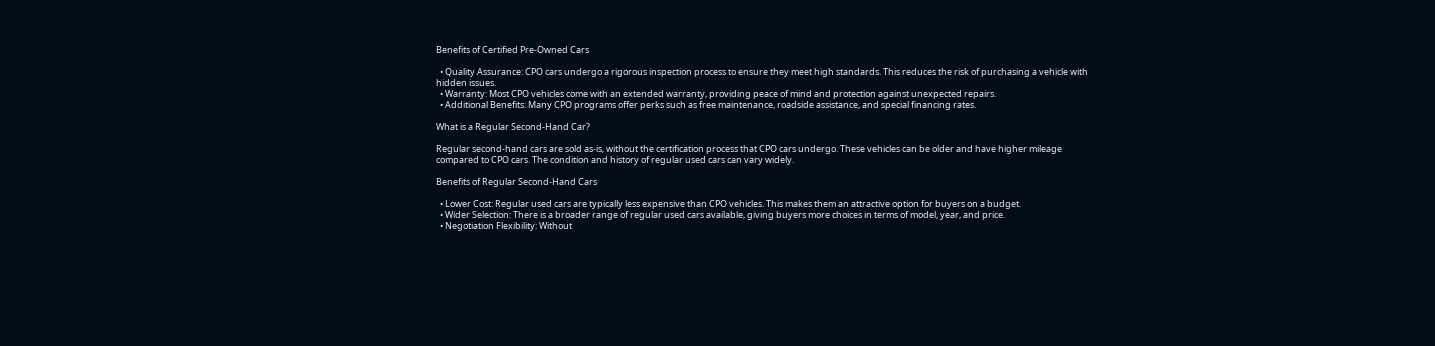Benefits of Certified Pre-Owned Cars

  • Quality Assurance: CPO cars undergo a rigorous inspection process to ensure they meet high standards. This reduces the risk of purchasing a vehicle with hidden issues.
  • Warranty: Most CPO vehicles come with an extended warranty, providing peace of mind and protection against unexpected repairs.
  • Additional Benefits: Many CPO programs offer perks such as free maintenance, roadside assistance, and special financing rates.

What is a Regular Second-Hand Car?

Regular second-hand cars are sold as-is, without the certification process that CPO cars undergo. These vehicles can be older and have higher mileage compared to CPO cars. The condition and history of regular used cars can vary widely.

Benefits of Regular Second-Hand Cars

  • Lower Cost: Regular used cars are typically less expensive than CPO vehicles. This makes them an attractive option for buyers on a budget.
  • Wider Selection: There is a broader range of regular used cars available, giving buyers more choices in terms of model, year, and price.
  • Negotiation Flexibility: Without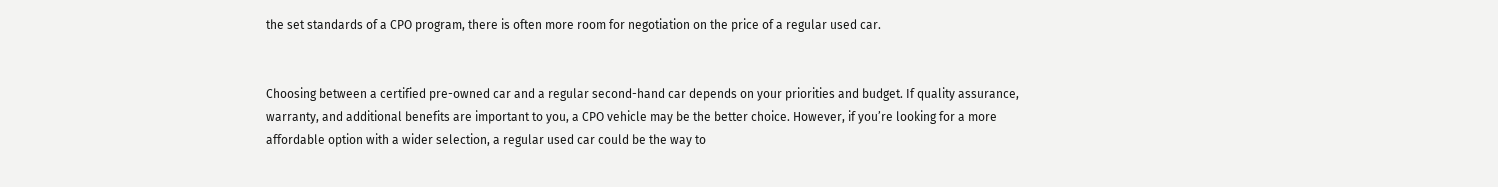the set standards of a CPO program, there is often more room for negotiation on the price of a regular used car.


Choosing between a certified pre-owned car and a regular second-hand car depends on your priorities and budget. If quality assurance, warranty, and additional benefits are important to you, a CPO vehicle may be the better choice. However, if you’re looking for a more affordable option with a wider selection, a regular used car could be the way to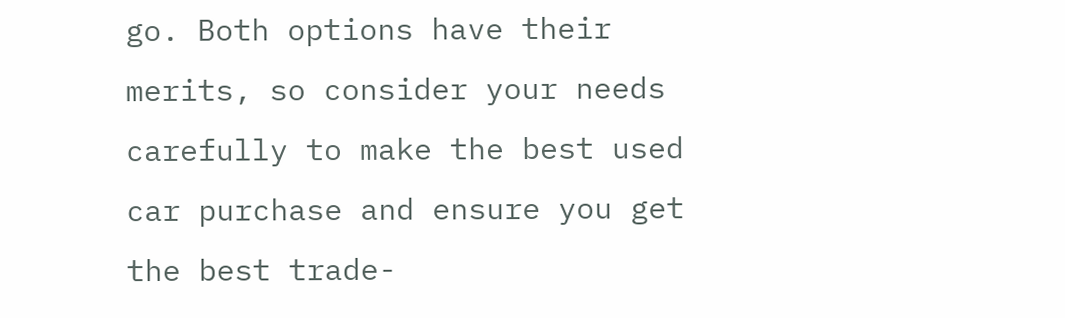go. Both options have their merits, so consider your needs carefully to make the best used car purchase and ensure you get the best trade-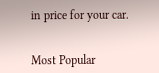in price for your car.


Most Popular